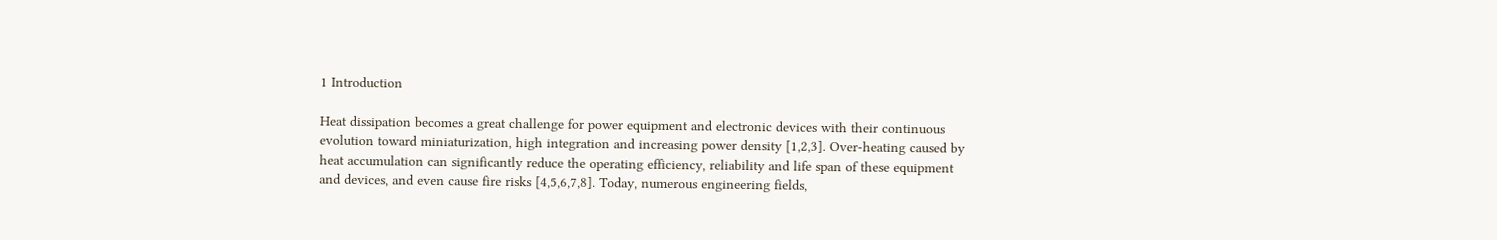1 Introduction

Heat dissipation becomes a great challenge for power equipment and electronic devices with their continuous evolution toward miniaturization, high integration and increasing power density [1,2,3]. Over-heating caused by heat accumulation can significantly reduce the operating efficiency, reliability and life span of these equipment and devices, and even cause fire risks [4,5,6,7,8]. Today, numerous engineering fields,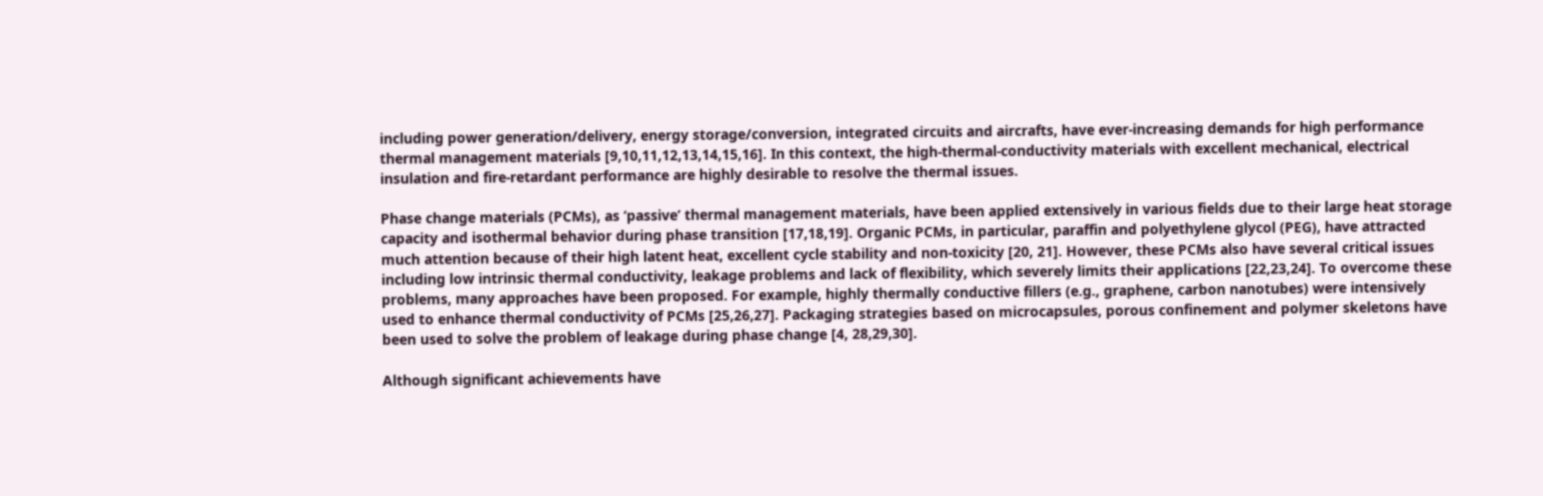including power generation/delivery, energy storage/conversion, integrated circuits and aircrafts, have ever-increasing demands for high performance thermal management materials [9,10,11,12,13,14,15,16]. In this context, the high-thermal-conductivity materials with excellent mechanical, electrical insulation and fire-retardant performance are highly desirable to resolve the thermal issues.

Phase change materials (PCMs), as ‘passive’ thermal management materials, have been applied extensively in various fields due to their large heat storage capacity and isothermal behavior during phase transition [17,18,19]. Organic PCMs, in particular, paraffin and polyethylene glycol (PEG), have attracted much attention because of their high latent heat, excellent cycle stability and non-toxicity [20, 21]. However, these PCMs also have several critical issues including low intrinsic thermal conductivity, leakage problems and lack of flexibility, which severely limits their applications [22,23,24]. To overcome these problems, many approaches have been proposed. For example, highly thermally conductive fillers (e.g., graphene, carbon nanotubes) were intensively used to enhance thermal conductivity of PCMs [25,26,27]. Packaging strategies based on microcapsules, porous confinement and polymer skeletons have been used to solve the problem of leakage during phase change [4, 28,29,30].

Although significant achievements have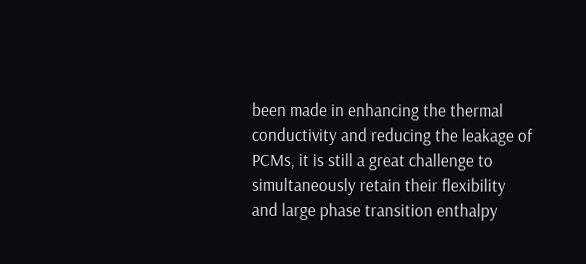been made in enhancing the thermal conductivity and reducing the leakage of PCMs, it is still a great challenge to simultaneously retain their flexibility and large phase transition enthalpy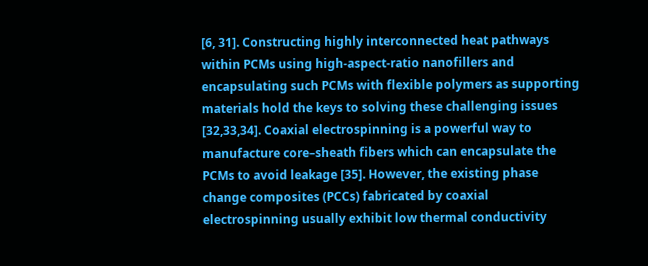[6, 31]. Constructing highly interconnected heat pathways within PCMs using high-aspect-ratio nanofillers and encapsulating such PCMs with flexible polymers as supporting materials hold the keys to solving these challenging issues [32,33,34]. Coaxial electrospinning is a powerful way to manufacture core–sheath fibers which can encapsulate the PCMs to avoid leakage [35]. However, the existing phase change composites (PCCs) fabricated by coaxial electrospinning usually exhibit low thermal conductivity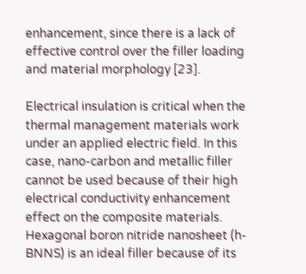enhancement, since there is a lack of effective control over the filler loading and material morphology [23].

Electrical insulation is critical when the thermal management materials work under an applied electric field. In this case, nano-carbon and metallic filler cannot be used because of their high electrical conductivity enhancement effect on the composite materials. Hexagonal boron nitride nanosheet (h-BNNS) is an ideal filler because of its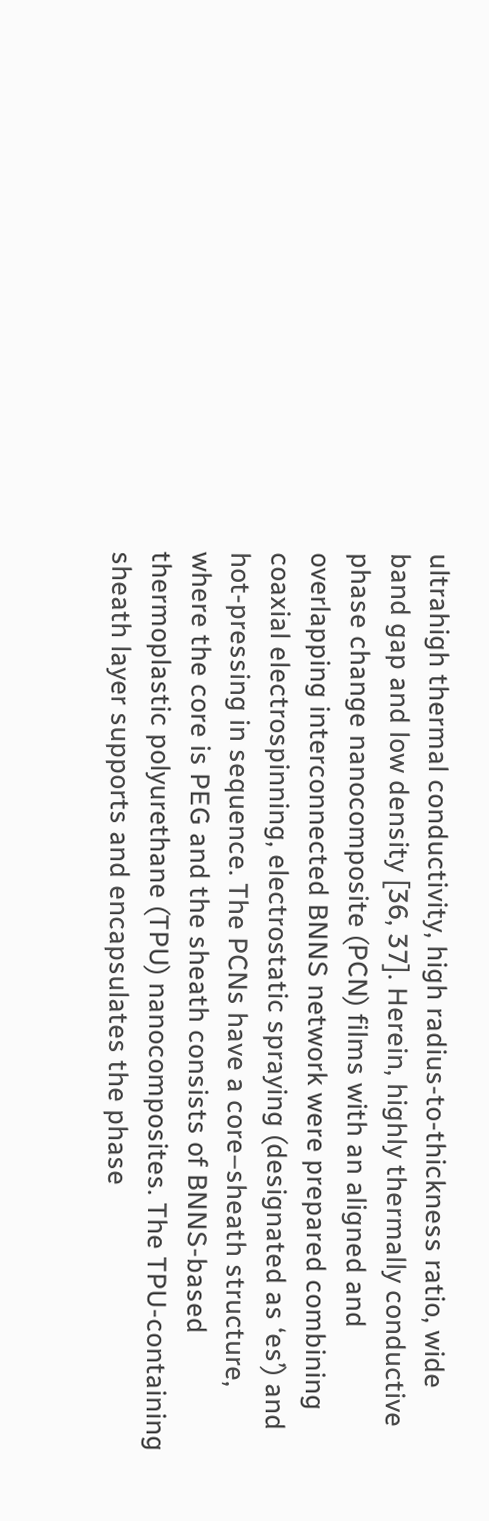ultrahigh thermal conductivity, high radius-to-thickness ratio, wide band gap and low density [36, 37]. Herein, highly thermally conductive phase change nanocomposite (PCN) films with an aligned and overlapping interconnected BNNS network were prepared combining coaxial electrospinning, electrostatic spraying (designated as ‘es’) and hot-pressing in sequence. The PCNs have a core–sheath structure, where the core is PEG and the sheath consists of BNNS-based thermoplastic polyurethane (TPU) nanocomposites. The TPU-containing sheath layer supports and encapsulates the phase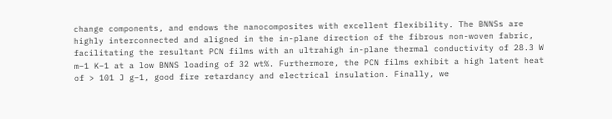change components, and endows the nanocomposites with excellent flexibility. The BNNSs are highly interconnected and aligned in the in-plane direction of the fibrous non-woven fabric, facilitating the resultant PCN films with an ultrahigh in-plane thermal conductivity of 28.3 W m−1 K−1 at a low BNNS loading of 32 wt%. Furthermore, the PCN films exhibit a high latent heat of > 101 J g−1, good fire retardancy and electrical insulation. Finally, we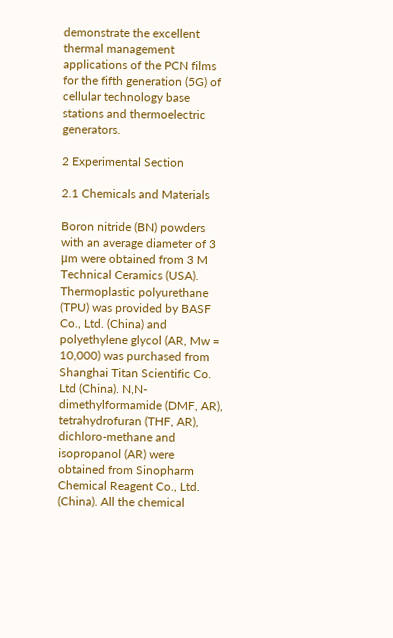demonstrate the excellent thermal management applications of the PCN films for the fifth generation (5G) of cellular technology base stations and thermoelectric generators.

2 Experimental Section

2.1 Chemicals and Materials

Boron nitride (BN) powders with an average diameter of 3 μm were obtained from 3 M Technical Ceramics (USA). Thermoplastic polyurethane (TPU) was provided by BASF Co., Ltd. (China) and polyethylene glycol (AR, Mw = 10,000) was purchased from Shanghai Titan Scientific Co. Ltd (China). N,N-dimethylformamide (DMF, AR), tetrahydrofuran (THF, AR), dichloro-methane and isopropanol (AR) were obtained from Sinopharm Chemical Reagent Co., Ltd. (China). All the chemical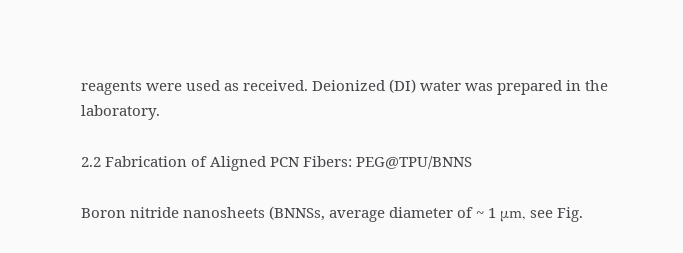reagents were used as received. Deionized (DI) water was prepared in the laboratory.

2.2 Fabrication of Aligned PCN Fibers: PEG@TPU/BNNS

Boron nitride nanosheets (BNNSs, average diameter of ~ 1 μm, see Fig.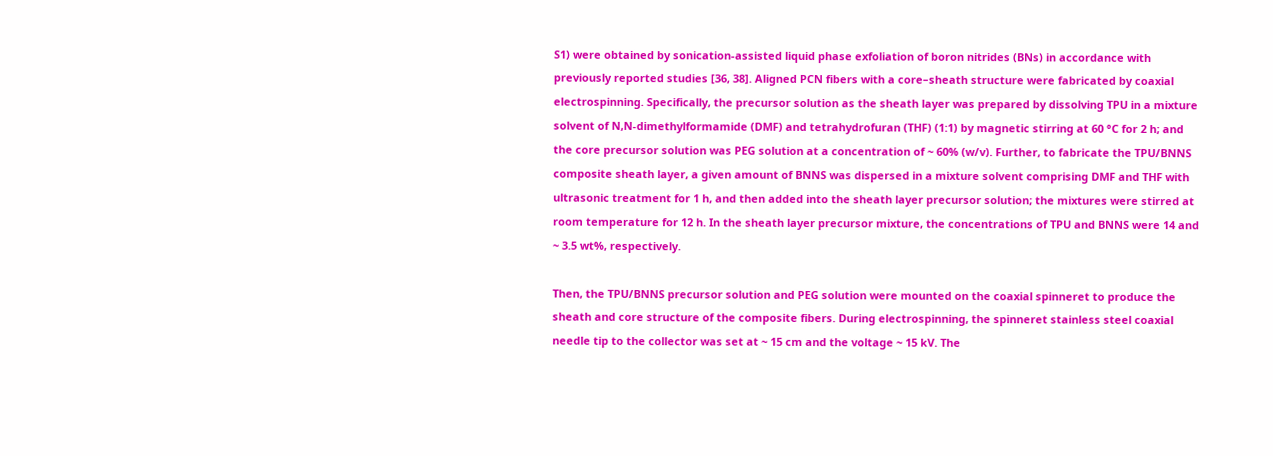S1) were obtained by sonication-assisted liquid phase exfoliation of boron nitrides (BNs) in accordance with previously reported studies [36, 38]. Aligned PCN fibers with a core–sheath structure were fabricated by coaxial electrospinning. Specifically, the precursor solution as the sheath layer was prepared by dissolving TPU in a mixture solvent of N,N-dimethylformamide (DMF) and tetrahydrofuran (THF) (1:1) by magnetic stirring at 60 °C for 2 h; and the core precursor solution was PEG solution at a concentration of ~ 60% (w/v). Further, to fabricate the TPU/BNNS composite sheath layer, a given amount of BNNS was dispersed in a mixture solvent comprising DMF and THF with ultrasonic treatment for 1 h, and then added into the sheath layer precursor solution; the mixtures were stirred at room temperature for 12 h. In the sheath layer precursor mixture, the concentrations of TPU and BNNS were 14 and ~ 3.5 wt%, respectively.

Then, the TPU/BNNS precursor solution and PEG solution were mounted on the coaxial spinneret to produce the sheath and core structure of the composite fibers. During electrospinning, the spinneret stainless steel coaxial needle tip to the collector was set at ~ 15 cm and the voltage ~ 15 kV. The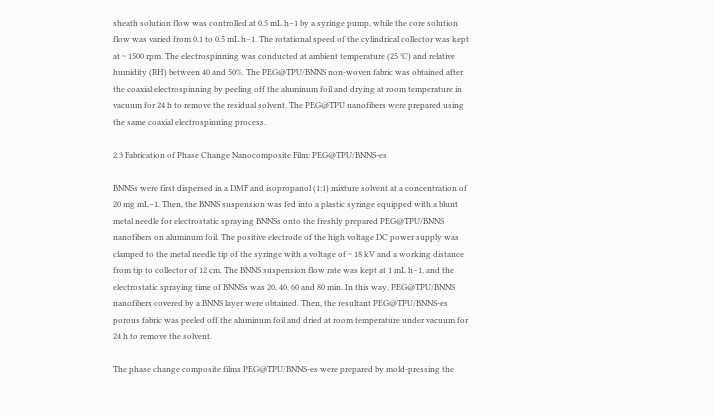sheath solution flow was controlled at 0.5 mL h−1 by a syringe pump, while the core solution flow was varied from 0.1 to 0.5 mL h−1. The rotational speed of the cylindrical collector was kept at ~ 1500 rpm. The electrospinning was conducted at ambient temperature (25 °C) and relative humidity (RH) between 40 and 50%. The PEG@TPU/BNNS non-woven fabric was obtained after the coaxial electrospinning by peeling off the aluminum foil and drying at room temperature in vacuum for 24 h to remove the residual solvent. The PEG@TPU nanofibers were prepared using the same coaxial electrospinning process.

2.3 Fabrication of Phase Change Nanocomposite Film: PEG@TPU/BNNS-es

BNNSs were first dispersed in a DMF and isopropanol (1:1) mixture solvent at a concentration of 20 mg mL−1. Then, the BNNS suspension was fed into a plastic syringe equipped with a blunt metal needle for electrostatic spraying BNNSs onto the freshly prepared PEG@TPU/BNNS nanofibers on aluminum foil. The positive electrode of the high voltage DC power supply was clamped to the metal needle tip of the syringe with a voltage of ~ 18 kV and a working distance from tip to collector of 12 cm. The BNNS suspension flow rate was kept at 1 mL h−1, and the electrostatic spraying time of BNNSs was 20, 40, 60 and 80 min. In this way, PEG@TPU/BNNS nanofibers covered by a BNNS layer were obtained. Then, the resultant PEG@TPU/BNNS-es porous fabric was peeled off the aluminum foil and dried at room temperature under vacuum for 24 h to remove the solvent.

The phase change composite films PEG@TPU/BNNS-es were prepared by mold-pressing the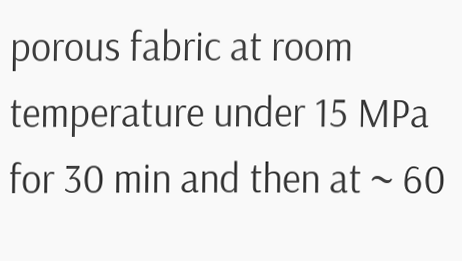porous fabric at room temperature under 15 MPa for 30 min and then at ~ 60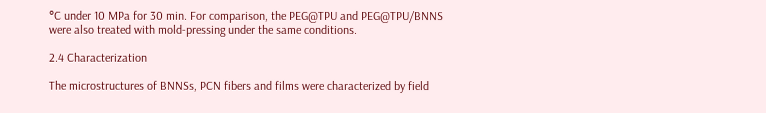°C under 10 MPa for 30 min. For comparison, the PEG@TPU and PEG@TPU/BNNS were also treated with mold-pressing under the same conditions.

2.4 Characterization

The microstructures of BNNSs, PCN fibers and films were characterized by field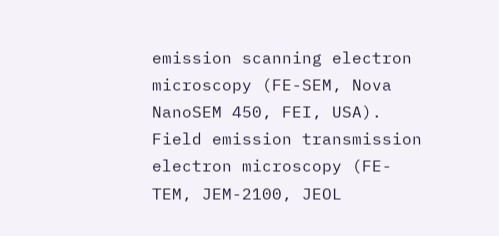emission scanning electron microscopy (FE-SEM, Nova NanoSEM 450, FEI, USA). Field emission transmission electron microscopy (FE-TEM, JEM-2100, JEOL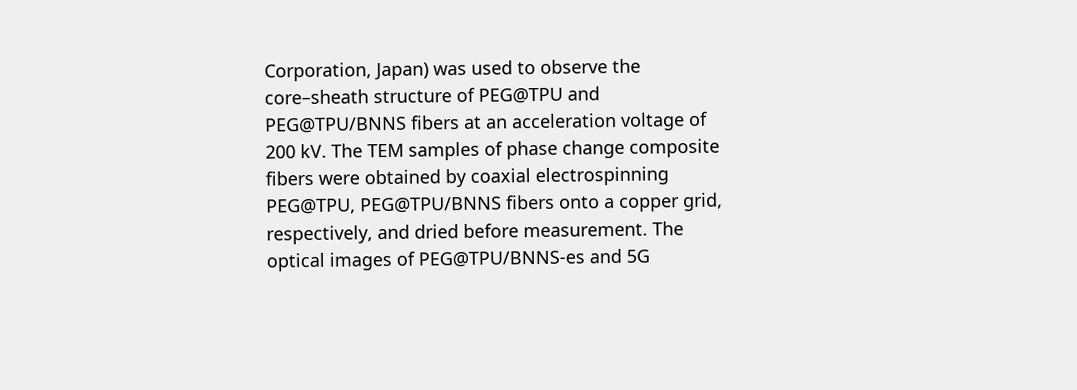Corporation, Japan) was used to observe the core–sheath structure of PEG@TPU and PEG@TPU/BNNS fibers at an acceleration voltage of 200 kV. The TEM samples of phase change composite fibers were obtained by coaxial electrospinning PEG@TPU, PEG@TPU/BNNS fibers onto a copper grid, respectively, and dried before measurement. The optical images of PEG@TPU/BNNS-es and 5G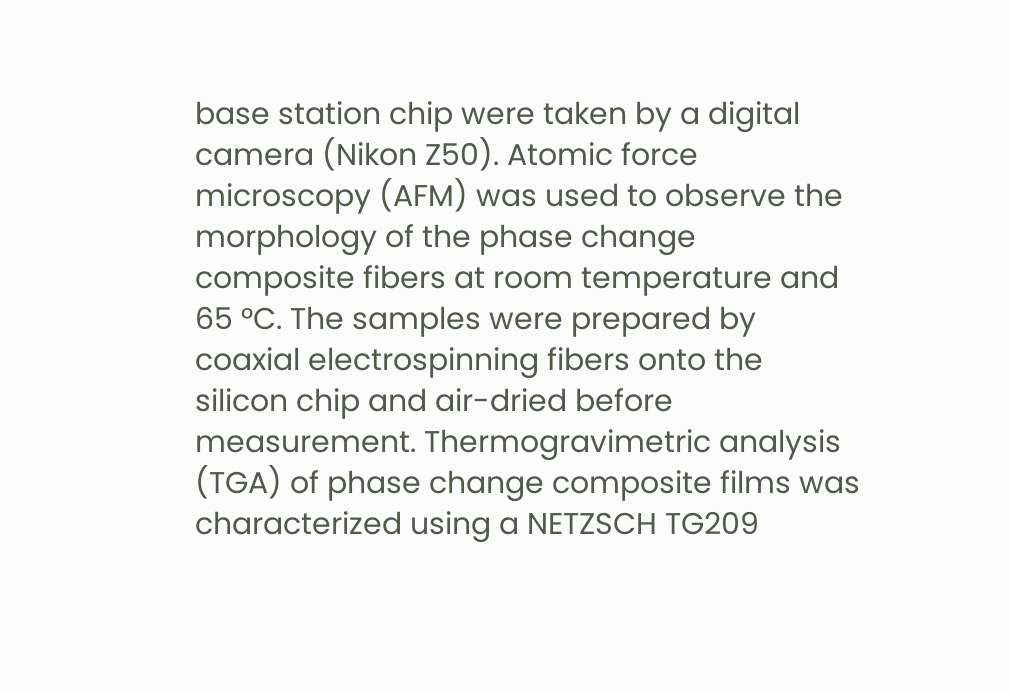base station chip were taken by a digital camera (Nikon Z50). Atomic force microscopy (AFM) was used to observe the morphology of the phase change composite fibers at room temperature and 65 °C. The samples were prepared by coaxial electrospinning fibers onto the silicon chip and air-dried before measurement. Thermogravimetric analysis (TGA) of phase change composite films was characterized using a NETZSCH TG209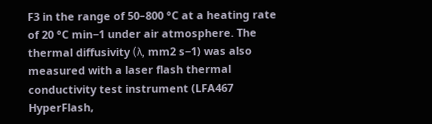F3 in the range of 50–800 °C at a heating rate of 20 °C min−1 under air atmosphere. The thermal diffusivity (λ, mm2 s−1) was also measured with a laser flash thermal conductivity test instrument (LFA467 HyperFlash,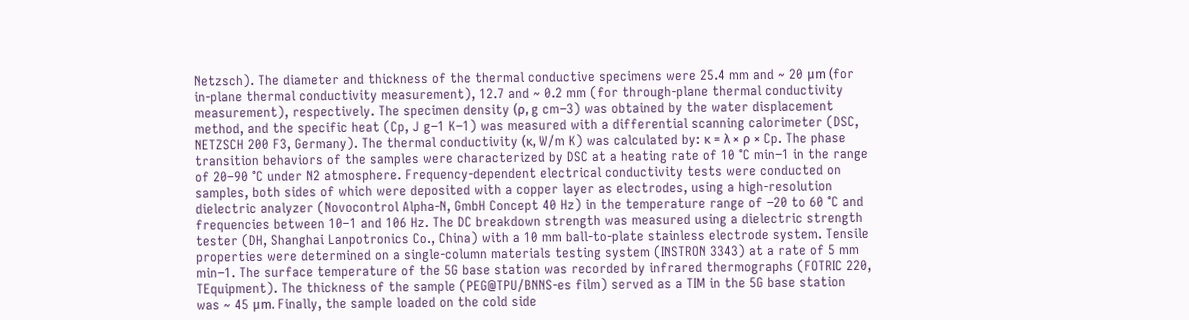Netzsch). The diameter and thickness of the thermal conductive specimens were 25.4 mm and ~ 20 μm (for in-plane thermal conductivity measurement), 12.7 and ~ 0.2 mm (for through-plane thermal conductivity measurement), respectively. The specimen density (ρ, g cm−3) was obtained by the water displacement method, and the specific heat (Cp, J g−1 K−1) was measured with a differential scanning calorimeter (DSC, NETZSCH 200 F3, Germany). The thermal conductivity (κ, W/m K) was calculated by: κ = λ × ρ × Cp. The phase transition behaviors of the samples were characterized by DSC at a heating rate of 10 °C min−1 in the range of 20–90 °C under N2 atmosphere. Frequency-dependent electrical conductivity tests were conducted on samples, both sides of which were deposited with a copper layer as electrodes, using a high-resolution dielectric analyzer (Novocontrol Alpha-N, GmbH Concept 40 Hz) in the temperature range of −20 to 60 °C and frequencies between 10–1 and 106 Hz. The DC breakdown strength was measured using a dielectric strength tester (DH, Shanghai Lanpotronics Co., China) with a 10 mm ball-to-plate stainless electrode system. Tensile properties were determined on a single-column materials testing system (INSTRON 3343) at a rate of 5 mm min−1. The surface temperature of the 5G base station was recorded by infrared thermographs (FOTRIC 220, TEquipment). The thickness of the sample (PEG@TPU/BNNS-es film) served as a TIM in the 5G base station was ~ 45 μm. Finally, the sample loaded on the cold side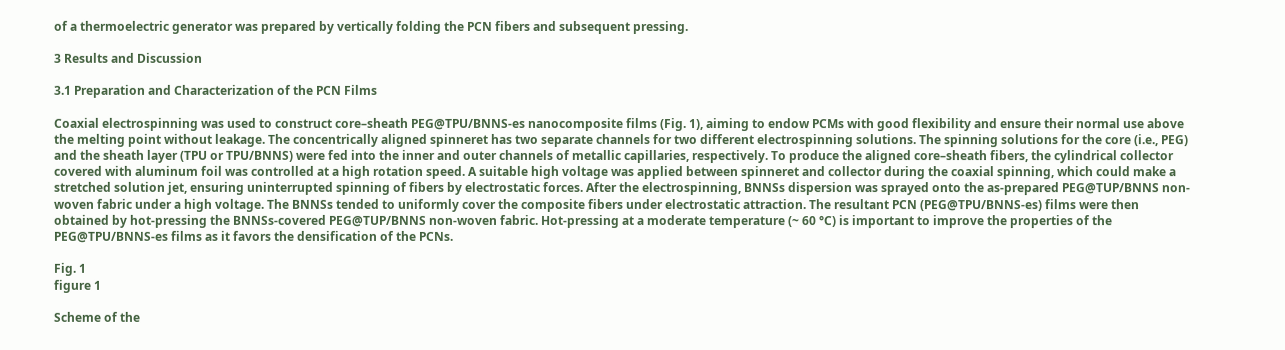of a thermoelectric generator was prepared by vertically folding the PCN fibers and subsequent pressing.

3 Results and Discussion

3.1 Preparation and Characterization of the PCN Films

Coaxial electrospinning was used to construct core–sheath PEG@TPU/BNNS-es nanocomposite films (Fig. 1), aiming to endow PCMs with good flexibility and ensure their normal use above the melting point without leakage. The concentrically aligned spinneret has two separate channels for two different electrospinning solutions. The spinning solutions for the core (i.e., PEG) and the sheath layer (TPU or TPU/BNNS) were fed into the inner and outer channels of metallic capillaries, respectively. To produce the aligned core–sheath fibers, the cylindrical collector covered with aluminum foil was controlled at a high rotation speed. A suitable high voltage was applied between spinneret and collector during the coaxial spinning, which could make a stretched solution jet, ensuring uninterrupted spinning of fibers by electrostatic forces. After the electrospinning, BNNSs dispersion was sprayed onto the as-prepared PEG@TUP/BNNS non-woven fabric under a high voltage. The BNNSs tended to uniformly cover the composite fibers under electrostatic attraction. The resultant PCN (PEG@TPU/BNNS-es) films were then obtained by hot-pressing the BNNSs-covered PEG@TUP/BNNS non-woven fabric. Hot-pressing at a moderate temperature (~ 60 °C) is important to improve the properties of the PEG@TPU/BNNS-es films as it favors the densification of the PCNs.

Fig. 1
figure 1

Scheme of the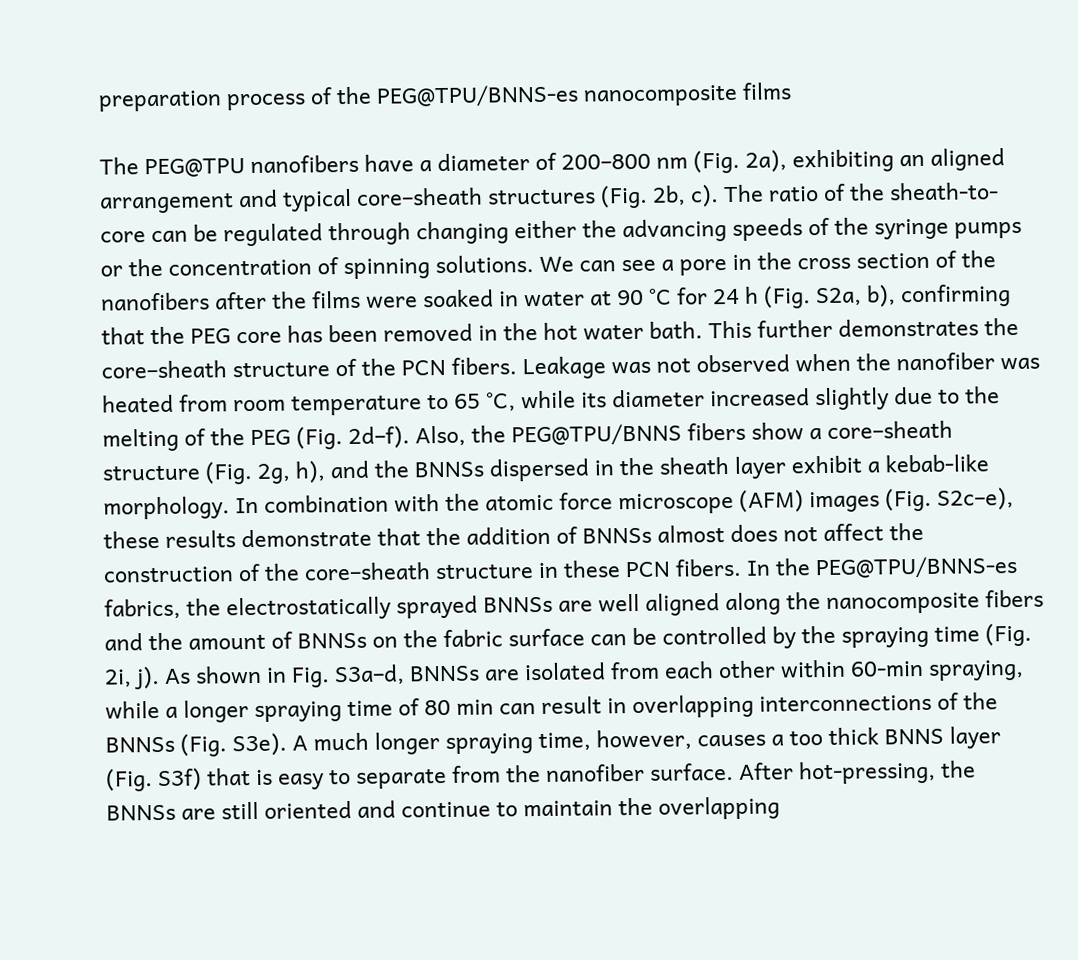preparation process of the PEG@TPU/BNNS-es nanocomposite films

The PEG@TPU nanofibers have a diameter of 200–800 nm (Fig. 2a), exhibiting an aligned arrangement and typical core–sheath structures (Fig. 2b, c). The ratio of the sheath-to-core can be regulated through changing either the advancing speeds of the syringe pumps or the concentration of spinning solutions. We can see a pore in the cross section of the nanofibers after the films were soaked in water at 90 °C for 24 h (Fig. S2a, b), confirming that the PEG core has been removed in the hot water bath. This further demonstrates the core–sheath structure of the PCN fibers. Leakage was not observed when the nanofiber was heated from room temperature to 65 °C, while its diameter increased slightly due to the melting of the PEG (Fig. 2d–f). Also, the PEG@TPU/BNNS fibers show a core–sheath structure (Fig. 2g, h), and the BNNSs dispersed in the sheath layer exhibit a kebab-like morphology. In combination with the atomic force microscope (AFM) images (Fig. S2c–e), these results demonstrate that the addition of BNNSs almost does not affect the construction of the core–sheath structure in these PCN fibers. In the PEG@TPU/BNNS-es fabrics, the electrostatically sprayed BNNSs are well aligned along the nanocomposite fibers and the amount of BNNSs on the fabric surface can be controlled by the spraying time (Fig. 2i, j). As shown in Fig. S3a–d, BNNSs are isolated from each other within 60-min spraying, while a longer spraying time of 80 min can result in overlapping interconnections of the BNNSs (Fig. S3e). A much longer spraying time, however, causes a too thick BNNS layer (Fig. S3f) that is easy to separate from the nanofiber surface. After hot-pressing, the BNNSs are still oriented and continue to maintain the overlapping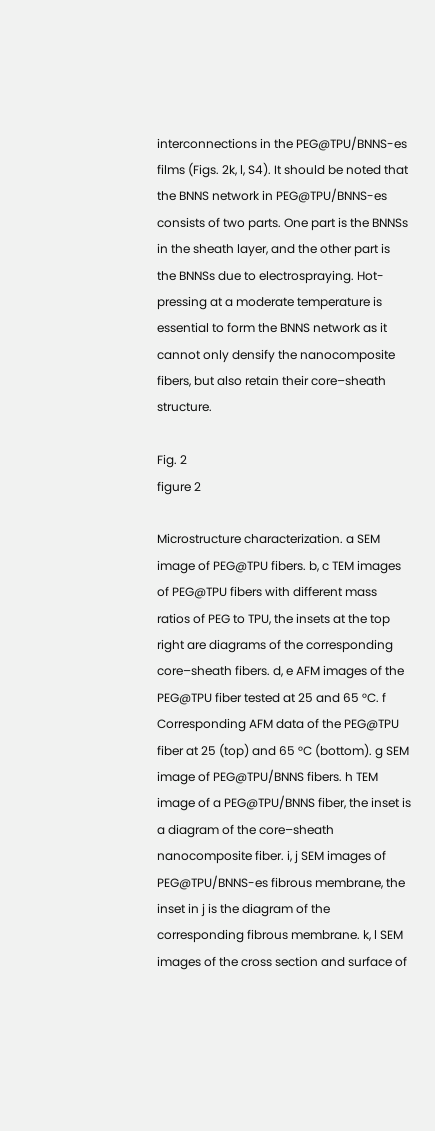interconnections in the PEG@TPU/BNNS-es films (Figs. 2k, l, S4). It should be noted that the BNNS network in PEG@TPU/BNNS-es consists of two parts. One part is the BNNSs in the sheath layer, and the other part is the BNNSs due to electrospraying. Hot-pressing at a moderate temperature is essential to form the BNNS network as it cannot only densify the nanocomposite fibers, but also retain their core–sheath structure.

Fig. 2
figure 2

Microstructure characterization. a SEM image of PEG@TPU fibers. b, c TEM images of PEG@TPU fibers with different mass ratios of PEG to TPU, the insets at the top right are diagrams of the corresponding core–sheath fibers. d, e AFM images of the PEG@TPU fiber tested at 25 and 65 °C. f Corresponding AFM data of the PEG@TPU fiber at 25 (top) and 65 °C (bottom). g SEM image of PEG@TPU/BNNS fibers. h TEM image of a PEG@TPU/BNNS fiber, the inset is a diagram of the core–sheath nanocomposite fiber. i, j SEM images of PEG@TPU/BNNS-es fibrous membrane, the inset in j is the diagram of the corresponding fibrous membrane. k, l SEM images of the cross section and surface of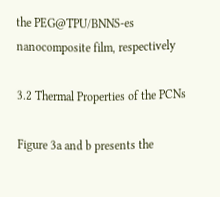the PEG@TPU/BNNS-es nanocomposite film, respectively

3.2 Thermal Properties of the PCNs

Figure 3a and b presents the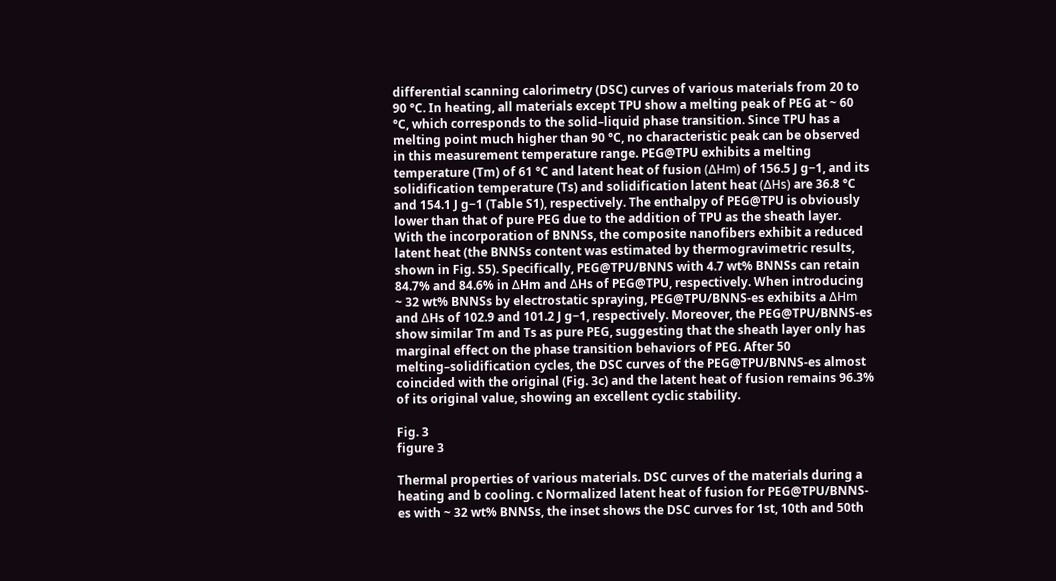differential scanning calorimetry (DSC) curves of various materials from 20 to 90 °C. In heating, all materials except TPU show a melting peak of PEG at ~ 60 °C, which corresponds to the solid–liquid phase transition. Since TPU has a melting point much higher than 90 °C, no characteristic peak can be observed in this measurement temperature range. PEG@TPU exhibits a melting temperature (Tm) of 61 °C and latent heat of fusion (ΔHm) of 156.5 J g−1, and its solidification temperature (Ts) and solidification latent heat (ΔHs) are 36.8 °C and 154.1 J g−1 (Table S1), respectively. The enthalpy of PEG@TPU is obviously lower than that of pure PEG due to the addition of TPU as the sheath layer. With the incorporation of BNNSs, the composite nanofibers exhibit a reduced latent heat (the BNNSs content was estimated by thermogravimetric results, shown in Fig. S5). Specifically, PEG@TPU/BNNS with 4.7 wt% BNNSs can retain 84.7% and 84.6% in ΔHm and ΔHs of PEG@TPU, respectively. When introducing ~ 32 wt% BNNSs by electrostatic spraying, PEG@TPU/BNNS-es exhibits a ΔHm and ΔHs of 102.9 and 101.2 J g−1, respectively. Moreover, the PEG@TPU/BNNS-es show similar Tm and Ts as pure PEG, suggesting that the sheath layer only has marginal effect on the phase transition behaviors of PEG. After 50 melting–solidification cycles, the DSC curves of the PEG@TPU/BNNS-es almost coincided with the original (Fig. 3c) and the latent heat of fusion remains 96.3% of its original value, showing an excellent cyclic stability.

Fig. 3
figure 3

Thermal properties of various materials. DSC curves of the materials during a heating and b cooling. c Normalized latent heat of fusion for PEG@TPU/BNNS-es with ~ 32 wt% BNNSs, the inset shows the DSC curves for 1st, 10th and 50th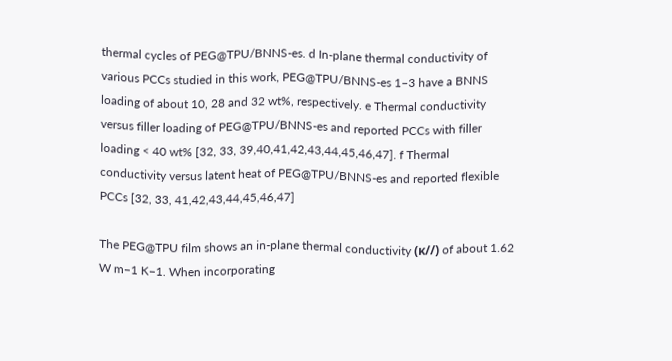thermal cycles of PEG@TPU/BNNS-es. d In-plane thermal conductivity of various PCCs studied in this work, PEG@TPU/BNNS-es 1–3 have a BNNS loading of about 10, 28 and 32 wt%, respectively. e Thermal conductivity versus filler loading of PEG@TPU/BNNS-es and reported PCCs with filler loading < 40 wt% [32, 33, 39,40,41,42,43,44,45,46,47]. f Thermal conductivity versus latent heat of PEG@TPU/BNNS-es and reported flexible PCCs [32, 33, 41,42,43,44,45,46,47]

The PEG@TPU film shows an in-plane thermal conductivity (κ//) of about 1.62 W m−1 K−1. When incorporating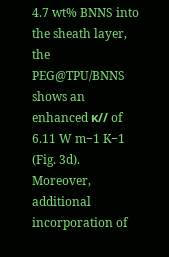4.7 wt% BNNS into the sheath layer, the PEG@TPU/BNNS shows an enhanced κ// of 6.11 W m−1 K−1 (Fig. 3d). Moreover, additional incorporation of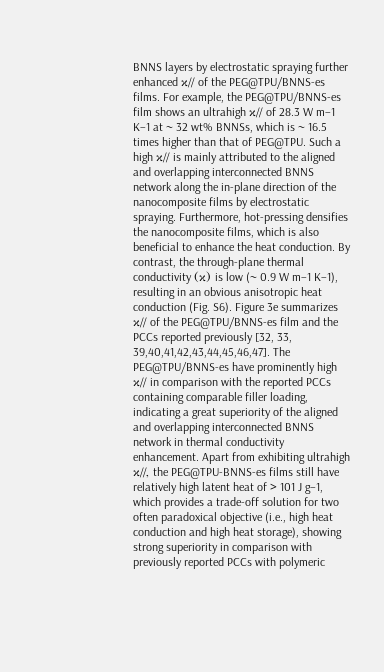BNNS layers by electrostatic spraying further enhanced κ// of the PEG@TPU/BNNS-es films. For example, the PEG@TPU/BNNS-es film shows an ultrahigh κ// of 28.3 W m−1 K−1 at ~ 32 wt% BNNSs, which is ~ 16.5 times higher than that of PEG@TPU. Such a high κ// is mainly attributed to the aligned and overlapping interconnected BNNS network along the in-plane direction of the nanocomposite films by electrostatic spraying. Furthermore, hot-pressing densifies the nanocomposite films, which is also beneficial to enhance the heat conduction. By contrast, the through-plane thermal conductivity (κ) is low (~ 0.9 W m−1 K−1), resulting in an obvious anisotropic heat conduction (Fig. S6). Figure 3e summarizes κ// of the PEG@TPU/BNNS-es film and the PCCs reported previously [32, 33, 39,40,41,42,43,44,45,46,47]. The PEG@TPU/BNNS-es have prominently high κ// in comparison with the reported PCCs containing comparable filler loading, indicating a great superiority of the aligned and overlapping interconnected BNNS network in thermal conductivity enhancement. Apart from exhibiting ultrahigh κ//, the PEG@TPU-BNNS-es films still have relatively high latent heat of > 101 J g−1, which provides a trade-off solution for two often paradoxical objective (i.e., high heat conduction and high heat storage), showing strong superiority in comparison with previously reported PCCs with polymeric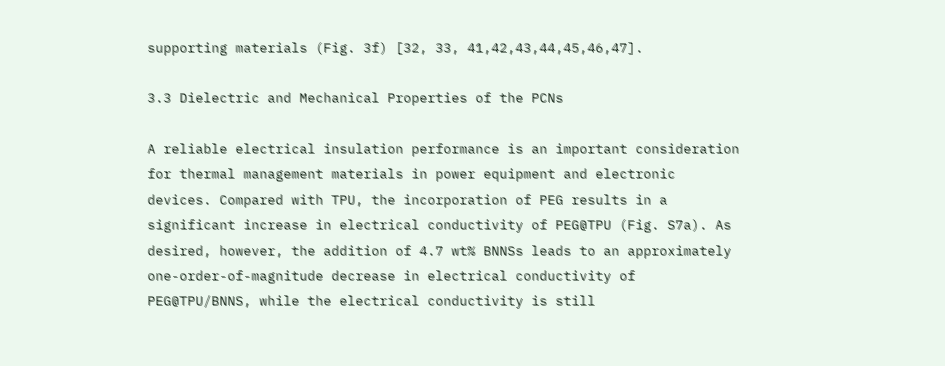supporting materials (Fig. 3f) [32, 33, 41,42,43,44,45,46,47].

3.3 Dielectric and Mechanical Properties of the PCNs

A reliable electrical insulation performance is an important consideration for thermal management materials in power equipment and electronic devices. Compared with TPU, the incorporation of PEG results in a significant increase in electrical conductivity of PEG@TPU (Fig. S7a). As desired, however, the addition of 4.7 wt% BNNSs leads to an approximately one-order-of-magnitude decrease in electrical conductivity of PEG@TPU/BNNS, while the electrical conductivity is still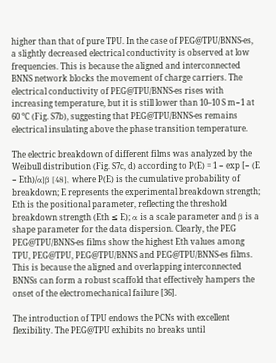higher than that of pure TPU. In the case of PEG@TPU/BNNS-es, a slightly decreased electrical conductivity is observed at low frequencies. This is because the aligned and interconnected BNNS network blocks the movement of charge carriers. The electrical conductivity of PEG@TPU/BNNS-es rises with increasing temperature, but it is still lower than 10–10 S m−1 at 60 °C (Fig. S7b), suggesting that PEG@TPU/BNNS-es remains electrical insulating above the phase transition temperature.

The electric breakdown of different films was analyzed by the Weibull distribution (Fig. S7c, d) according to P(E) = 1 − exp [− (E − Eth)/α]β [48], where P(E) is the cumulative probability of breakdown; E represents the experimental breakdown strength; Eth is the positional parameter, reflecting the threshold breakdown strength (Eth ≤ E); α is a scale parameter and β is a shape parameter for the data dispersion. Clearly, the PEG PEG@TPU/BNNS-es films show the highest Eth values among TPU, PEG@TPU, PEG@TPU/BNNS and PEG@TPU/BNNS-es films. This is because the aligned and overlapping interconnected BNNSs can form a robust scaffold that effectively hampers the onset of the electromechanical failure [36].

The introduction of TPU endows the PCNs with excellent flexibility. The PEG@TPU exhibits no breaks until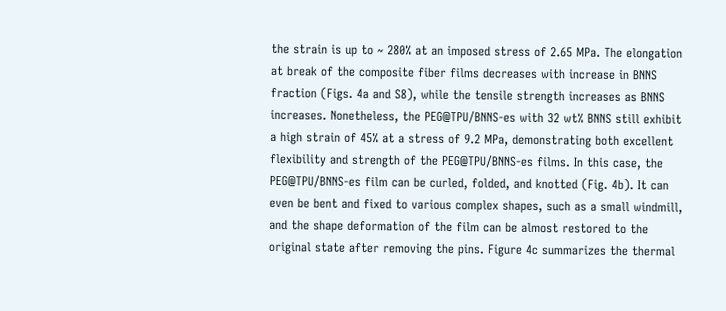the strain is up to ~ 280% at an imposed stress of 2.65 MPa. The elongation at break of the composite fiber films decreases with increase in BNNS fraction (Figs. 4a and S8), while the tensile strength increases as BNNS increases. Nonetheless, the PEG@TPU/BNNS-es with 32 wt% BNNS still exhibit a high strain of 45% at a stress of 9.2 MPa, demonstrating both excellent flexibility and strength of the PEG@TPU/BNNS-es films. In this case, the PEG@TPU/BNNS-es film can be curled, folded, and knotted (Fig. 4b). It can even be bent and fixed to various complex shapes, such as a small windmill, and the shape deformation of the film can be almost restored to the original state after removing the pins. Figure 4c summarizes the thermal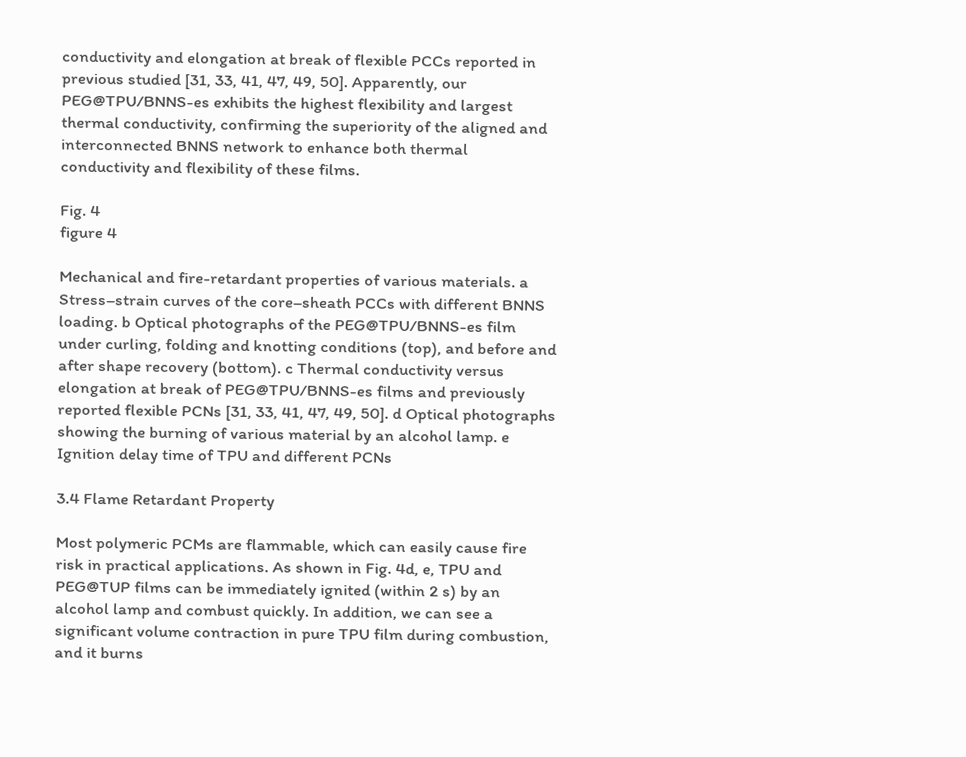conductivity and elongation at break of flexible PCCs reported in previous studied [31, 33, 41, 47, 49, 50]. Apparently, our PEG@TPU/BNNS-es exhibits the highest flexibility and largest thermal conductivity, confirming the superiority of the aligned and interconnected BNNS network to enhance both thermal conductivity and flexibility of these films.

Fig. 4
figure 4

Mechanical and fire-retardant properties of various materials. a Stress–strain curves of the core–sheath PCCs with different BNNS loading. b Optical photographs of the PEG@TPU/BNNS-es film under curling, folding and knotting conditions (top), and before and after shape recovery (bottom). c Thermal conductivity versus elongation at break of PEG@TPU/BNNS-es films and previously reported flexible PCNs [31, 33, 41, 47, 49, 50]. d Optical photographs showing the burning of various material by an alcohol lamp. e Ignition delay time of TPU and different PCNs

3.4 Flame Retardant Property

Most polymeric PCMs are flammable, which can easily cause fire risk in practical applications. As shown in Fig. 4d, e, TPU and PEG@TUP films can be immediately ignited (within 2 s) by an alcohol lamp and combust quickly. In addition, we can see a significant volume contraction in pure TPU film during combustion, and it burns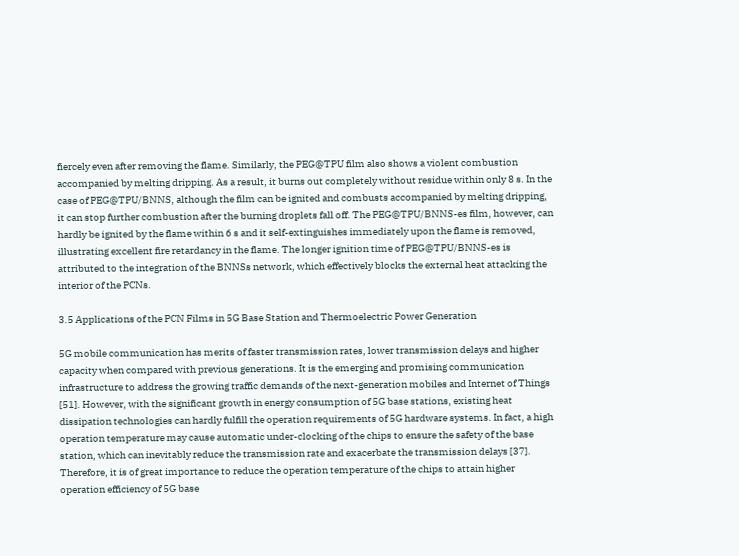fiercely even after removing the flame. Similarly, the PEG@TPU film also shows a violent combustion accompanied by melting dripping. As a result, it burns out completely without residue within only 8 s. In the case of PEG@TPU/BNNS, although the film can be ignited and combusts accompanied by melting dripping, it can stop further combustion after the burning droplets fall off. The PEG@TPU/BNNS-es film, however, can hardly be ignited by the flame within 6 s and it self-extinguishes immediately upon the flame is removed, illustrating excellent fire retardancy in the flame. The longer ignition time of PEG@TPU/BNNS-es is attributed to the integration of the BNNSs network, which effectively blocks the external heat attacking the interior of the PCNs.

3.5 Applications of the PCN Films in 5G Base Station and Thermoelectric Power Generation

5G mobile communication has merits of faster transmission rates, lower transmission delays and higher capacity when compared with previous generations. It is the emerging and promising communication infrastructure to address the growing traffic demands of the next-generation mobiles and Internet of Things [51]. However, with the significant growth in energy consumption of 5G base stations, existing heat dissipation technologies can hardly fulfill the operation requirements of 5G hardware systems. In fact, a high operation temperature may cause automatic under-clocking of the chips to ensure the safety of the base station, which can inevitably reduce the transmission rate and exacerbate the transmission delays [37]. Therefore, it is of great importance to reduce the operation temperature of the chips to attain higher operation efficiency of 5G base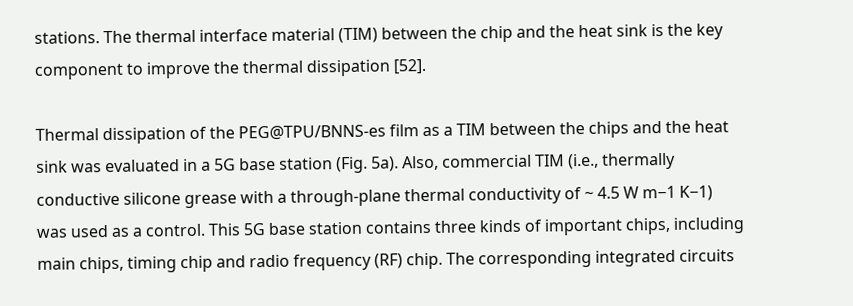stations. The thermal interface material (TIM) between the chip and the heat sink is the key component to improve the thermal dissipation [52].

Thermal dissipation of the PEG@TPU/BNNS-es film as a TIM between the chips and the heat sink was evaluated in a 5G base station (Fig. 5a). Also, commercial TIM (i.e., thermally conductive silicone grease with a through-plane thermal conductivity of ~ 4.5 W m−1 K−1) was used as a control. This 5G base station contains three kinds of important chips, including main chips, timing chip and radio frequency (RF) chip. The corresponding integrated circuits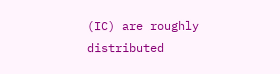(IC) are roughly distributed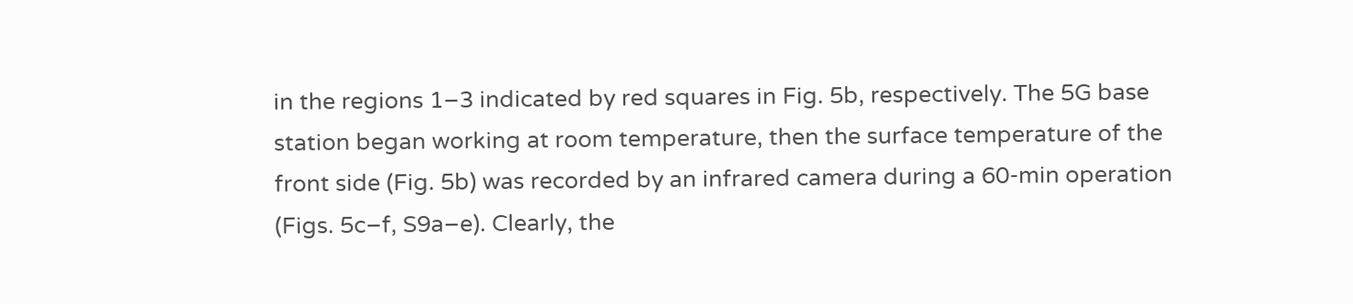in the regions 1–3 indicated by red squares in Fig. 5b, respectively. The 5G base station began working at room temperature, then the surface temperature of the front side (Fig. 5b) was recorded by an infrared camera during a 60-min operation (Figs. 5c–f, S9a–e). Clearly, the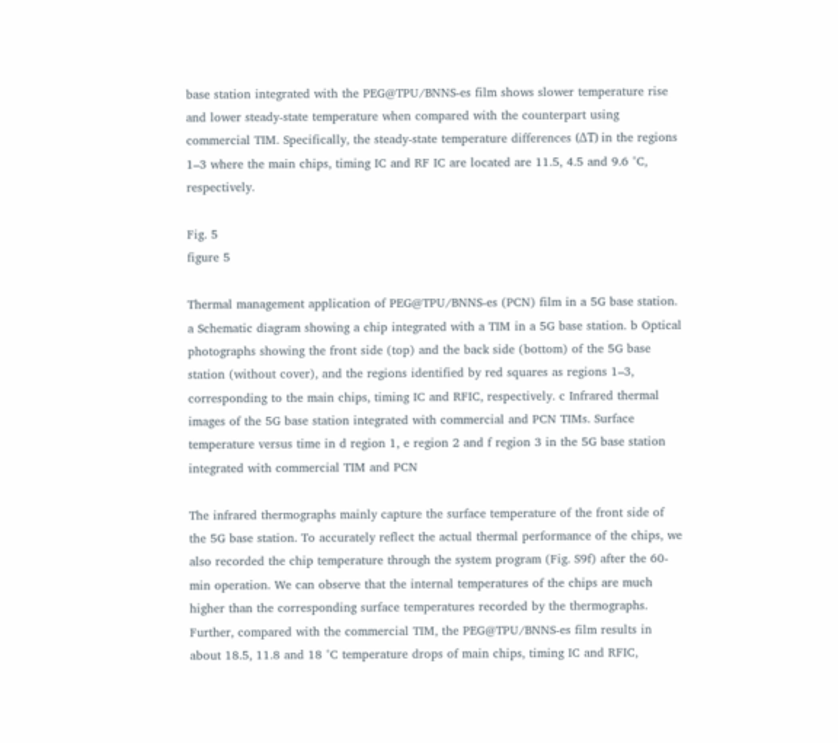base station integrated with the PEG@TPU/BNNS-es film shows slower temperature rise and lower steady-state temperature when compared with the counterpart using commercial TIM. Specifically, the steady-state temperature differences (ΔT) in the regions 1–3 where the main chips, timing IC and RF IC are located are 11.5, 4.5 and 9.6 °C, respectively.

Fig. 5
figure 5

Thermal management application of PEG@TPU/BNNS-es (PCN) film in a 5G base station. a Schematic diagram showing a chip integrated with a TIM in a 5G base station. b Optical photographs showing the front side (top) and the back side (bottom) of the 5G base station (without cover), and the regions identified by red squares as regions 1–3, corresponding to the main chips, timing IC and RFIC, respectively. c Infrared thermal images of the 5G base station integrated with commercial and PCN TIMs. Surface temperature versus time in d region 1, e region 2 and f region 3 in the 5G base station integrated with commercial TIM and PCN

The infrared thermographs mainly capture the surface temperature of the front side of the 5G base station. To accurately reflect the actual thermal performance of the chips, we also recorded the chip temperature through the system program (Fig. S9f) after the 60-min operation. We can observe that the internal temperatures of the chips are much higher than the corresponding surface temperatures recorded by the thermographs. Further, compared with the commercial TIM, the PEG@TPU/BNNS-es film results in about 18.5, 11.8 and 18 °C temperature drops of main chips, timing IC and RFIC,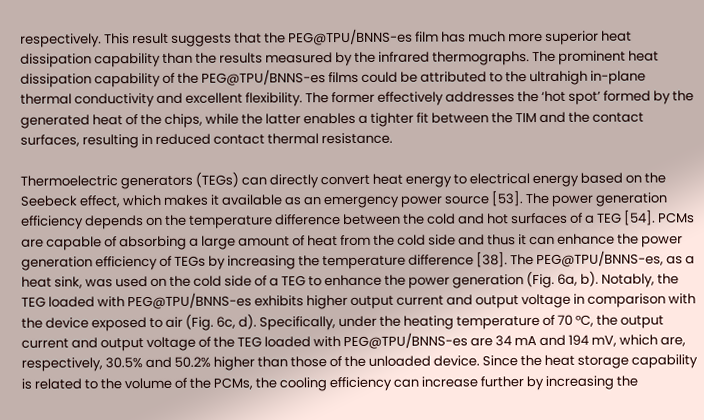respectively. This result suggests that the PEG@TPU/BNNS-es film has much more superior heat dissipation capability than the results measured by the infrared thermographs. The prominent heat dissipation capability of the PEG@TPU/BNNS-es films could be attributed to the ultrahigh in-plane thermal conductivity and excellent flexibility. The former effectively addresses the ‘hot spot’ formed by the generated heat of the chips, while the latter enables a tighter fit between the TIM and the contact surfaces, resulting in reduced contact thermal resistance.

Thermoelectric generators (TEGs) can directly convert heat energy to electrical energy based on the Seebeck effect, which makes it available as an emergency power source [53]. The power generation efficiency depends on the temperature difference between the cold and hot surfaces of a TEG [54]. PCMs are capable of absorbing a large amount of heat from the cold side and thus it can enhance the power generation efficiency of TEGs by increasing the temperature difference [38]. The PEG@TPU/BNNS-es, as a heat sink, was used on the cold side of a TEG to enhance the power generation (Fig. 6a, b). Notably, the TEG loaded with PEG@TPU/BNNS-es exhibits higher output current and output voltage in comparison with the device exposed to air (Fig. 6c, d). Specifically, under the heating temperature of 70 °C, the output current and output voltage of the TEG loaded with PEG@TPU/BNNS-es are 34 mA and 194 mV, which are, respectively, 30.5% and 50.2% higher than those of the unloaded device. Since the heat storage capability is related to the volume of the PCMs, the cooling efficiency can increase further by increasing the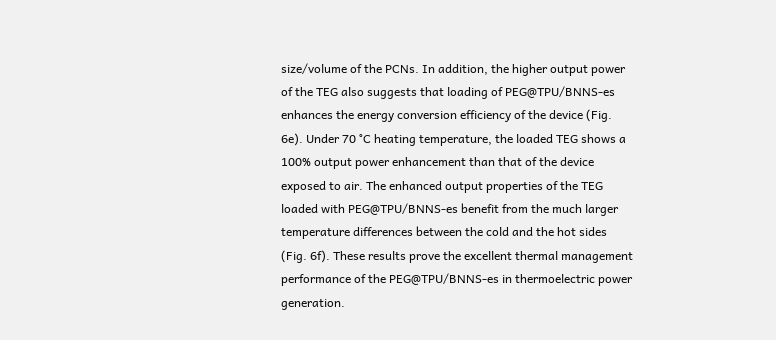size/volume of the PCNs. In addition, the higher output power of the TEG also suggests that loading of PEG@TPU/BNNS-es enhances the energy conversion efficiency of the device (Fig. 6e). Under 70 °C heating temperature, the loaded TEG shows a 100% output power enhancement than that of the device exposed to air. The enhanced output properties of the TEG loaded with PEG@TPU/BNNS-es benefit from the much larger temperature differences between the cold and the hot sides (Fig. 6f). These results prove the excellent thermal management performance of the PEG@TPU/BNNS-es in thermoelectric power generation.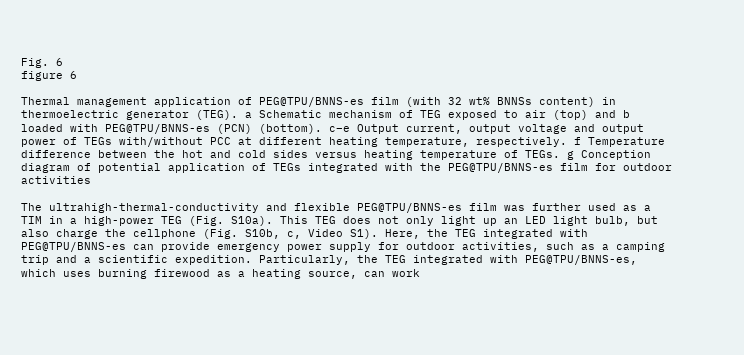Fig. 6
figure 6

Thermal management application of PEG@TPU/BNNS-es film (with 32 wt% BNNSs content) in thermoelectric generator (TEG). a Schematic mechanism of TEG exposed to air (top) and b loaded with PEG@TPU/BNNS-es (PCN) (bottom). c–e Output current, output voltage and output power of TEGs with/without PCC at different heating temperature, respectively. f Temperature difference between the hot and cold sides versus heating temperature of TEGs. g Conception diagram of potential application of TEGs integrated with the PEG@TPU/BNNS-es film for outdoor activities

The ultrahigh-thermal-conductivity and flexible PEG@TPU/BNNS-es film was further used as a TIM in a high-power TEG (Fig. S10a). This TEG does not only light up an LED light bulb, but also charge the cellphone (Fig. S10b, c, Video S1). Here, the TEG integrated with PEG@TPU/BNNS-es can provide emergency power supply for outdoor activities, such as a camping trip and a scientific expedition. Particularly, the TEG integrated with PEG@TPU/BNNS-es, which uses burning firewood as a heating source, can work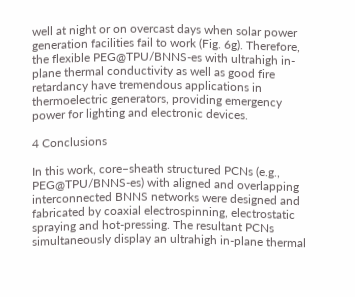well at night or on overcast days when solar power generation facilities fail to work (Fig. 6g). Therefore, the flexible PEG@TPU/BNNS-es with ultrahigh in-plane thermal conductivity as well as good fire retardancy have tremendous applications in thermoelectric generators, providing emergency power for lighting and electronic devices.

4 Conclusions

In this work, core–sheath structured PCNs (e.g., PEG@TPU/BNNS-es) with aligned and overlapping interconnected BNNS networks were designed and fabricated by coaxial electrospinning, electrostatic spraying and hot-pressing. The resultant PCNs simultaneously display an ultrahigh in-plane thermal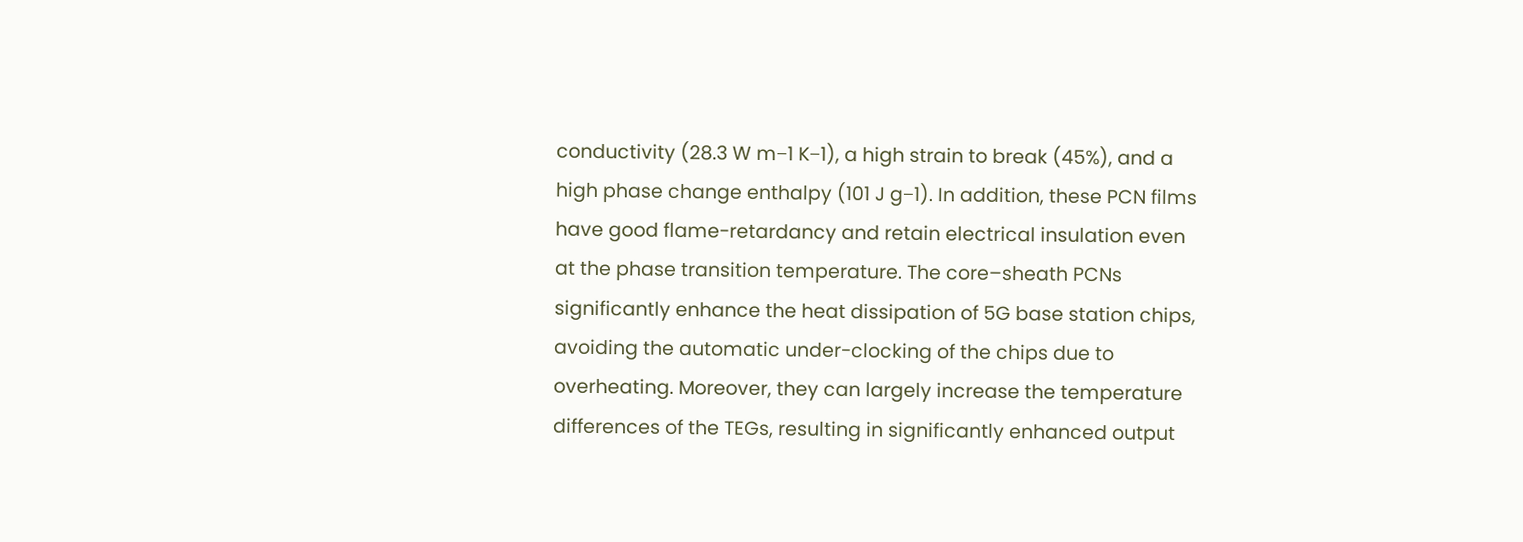conductivity (28.3 W m−1 K−1), a high strain to break (45%), and a high phase change enthalpy (101 J g−1). In addition, these PCN films have good flame-retardancy and retain electrical insulation even at the phase transition temperature. The core–sheath PCNs significantly enhance the heat dissipation of 5G base station chips, avoiding the automatic under-clocking of the chips due to overheating. Moreover, they can largely increase the temperature differences of the TEGs, resulting in significantly enhanced output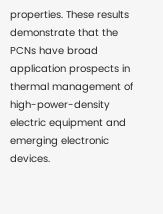properties. These results demonstrate that the PCNs have broad application prospects in thermal management of high-power-density electric equipment and emerging electronic devices.